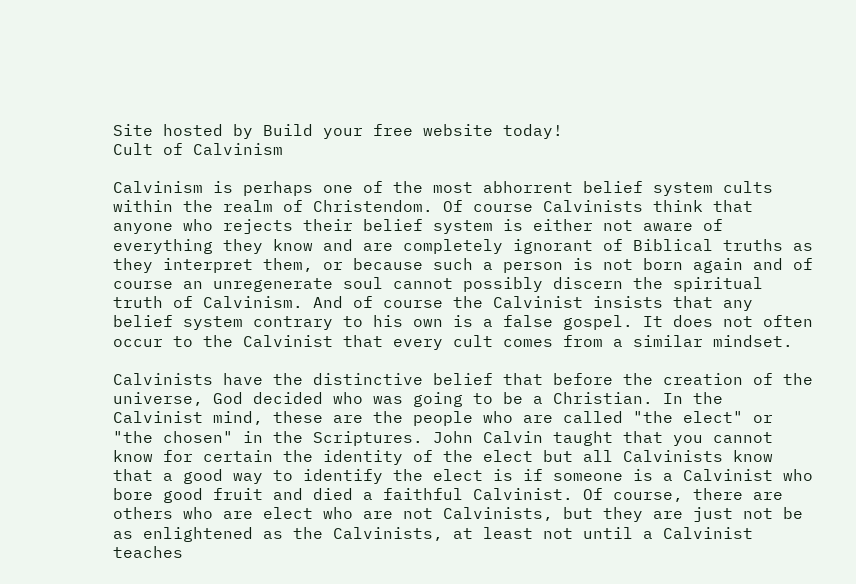Site hosted by Build your free website today!
Cult of Calvinism

Calvinism is perhaps one of the most abhorrent belief system cults within the realm of Christendom. Of course Calvinists think that anyone who rejects their belief system is either not aware of everything they know and are completely ignorant of Biblical truths as they interpret them, or because such a person is not born again and of course an unregenerate soul cannot possibly discern the spiritual truth of Calvinism. And of course the Calvinist insists that any belief system contrary to his own is a false gospel. It does not often occur to the Calvinist that every cult comes from a similar mindset.

Calvinists have the distinctive belief that before the creation of the universe, God decided who was going to be a Christian. In the Calvinist mind, these are the people who are called "the elect" or "the chosen" in the Scriptures. John Calvin taught that you cannot know for certain the identity of the elect but all Calvinists know that a good way to identify the elect is if someone is a Calvinist who bore good fruit and died a faithful Calvinist. Of course, there are others who are elect who are not Calvinists, but they are just not be as enlightened as the Calvinists, at least not until a Calvinist teaches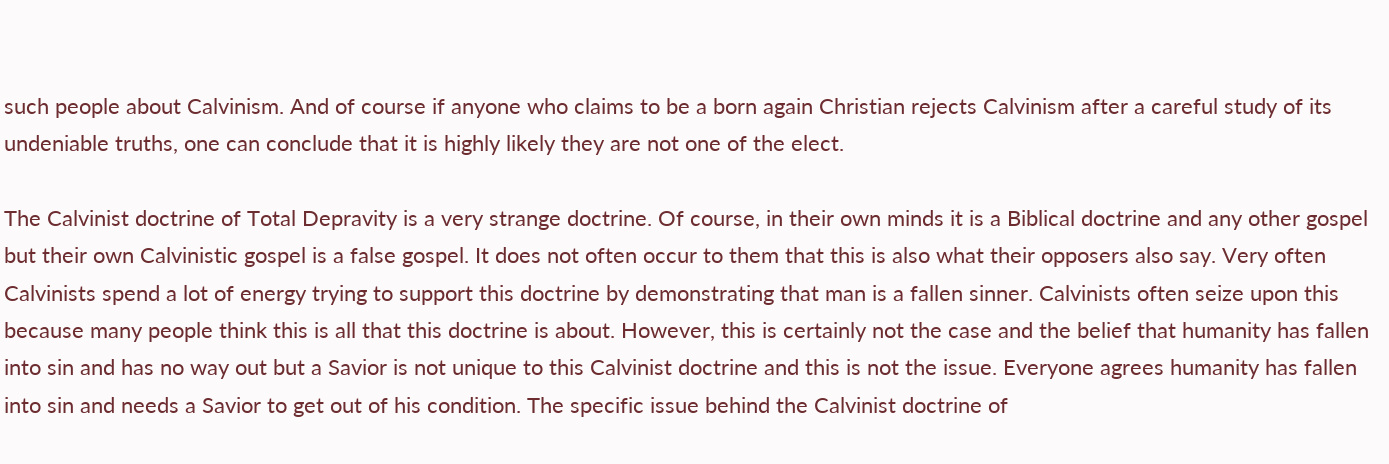such people about Calvinism. And of course if anyone who claims to be a born again Christian rejects Calvinism after a careful study of its undeniable truths, one can conclude that it is highly likely they are not one of the elect.

The Calvinist doctrine of Total Depravity is a very strange doctrine. Of course, in their own minds it is a Biblical doctrine and any other gospel but their own Calvinistic gospel is a false gospel. It does not often occur to them that this is also what their opposers also say. Very often Calvinists spend a lot of energy trying to support this doctrine by demonstrating that man is a fallen sinner. Calvinists often seize upon this because many people think this is all that this doctrine is about. However, this is certainly not the case and the belief that humanity has fallen into sin and has no way out but a Savior is not unique to this Calvinist doctrine and this is not the issue. Everyone agrees humanity has fallen into sin and needs a Savior to get out of his condition. The specific issue behind the Calvinist doctrine of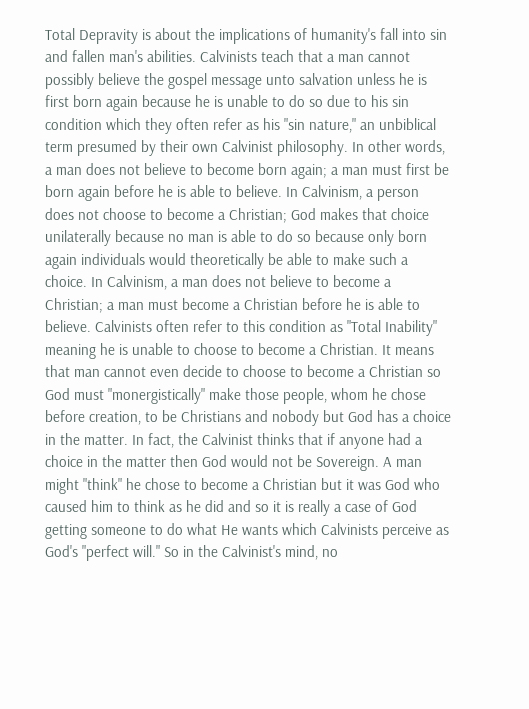Total Depravity is about the implications of humanity's fall into sin and fallen man's abilities. Calvinists teach that a man cannot possibly believe the gospel message unto salvation unless he is first born again because he is unable to do so due to his sin condition which they often refer as his "sin nature," an unbiblical term presumed by their own Calvinist philosophy. In other words, a man does not believe to become born again; a man must first be born again before he is able to believe. In Calvinism, a person does not choose to become a Christian; God makes that choice unilaterally because no man is able to do so because only born again individuals would theoretically be able to make such a choice. In Calvinism, a man does not believe to become a Christian; a man must become a Christian before he is able to believe. Calvinists often refer to this condition as "Total Inability" meaning he is unable to choose to become a Christian. It means that man cannot even decide to choose to become a Christian so God must "monergistically" make those people, whom he chose before creation, to be Christians and nobody but God has a choice in the matter. In fact, the Calvinist thinks that if anyone had a choice in the matter then God would not be Sovereign. A man might "think" he chose to become a Christian but it was God who caused him to think as he did and so it is really a case of God getting someone to do what He wants which Calvinists perceive as God's "perfect will." So in the Calvinist's mind, no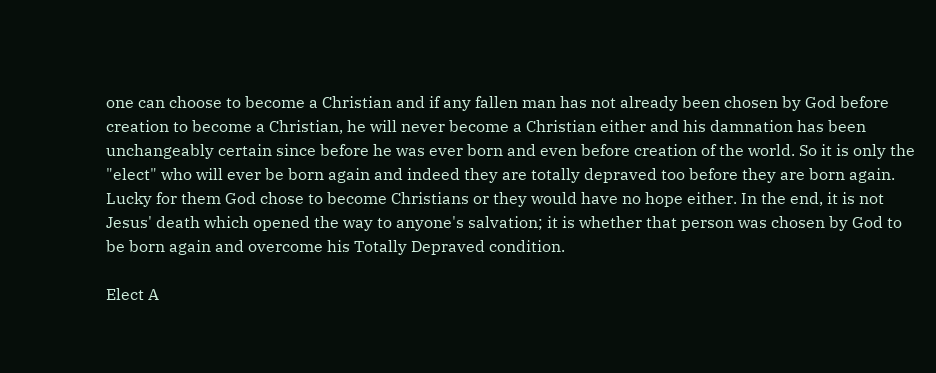one can choose to become a Christian and if any fallen man has not already been chosen by God before creation to become a Christian, he will never become a Christian either and his damnation has been unchangeably certain since before he was ever born and even before creation of the world. So it is only the "elect" who will ever be born again and indeed they are totally depraved too before they are born again. Lucky for them God chose to become Christians or they would have no hope either. In the end, it is not Jesus' death which opened the way to anyone's salvation; it is whether that person was chosen by God to be born again and overcome his Totally Depraved condition.

Elect A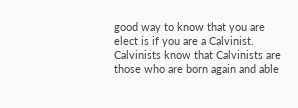good way to know that you are elect is if you are a Calvinist. Calvinists know that Calvinists are those who are born again and able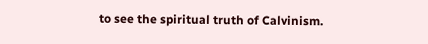to see the spiritual truth of Calvinism.